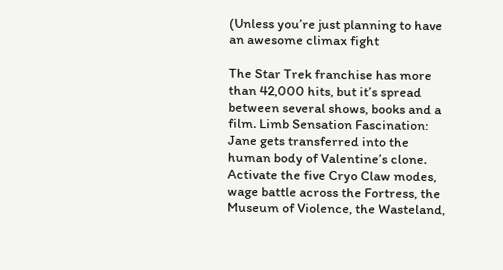(Unless you’re just planning to have an awesome climax fight

The Star Trek franchise has more than 42,000 hits, but it’s spread between several shows, books and a film. Limb Sensation Fascination: Jane gets transferred into the human body of Valentine’s clone. Activate the five Cryo Claw modes, wage battle across the Fortress, the Museum of Violence, the Wasteland,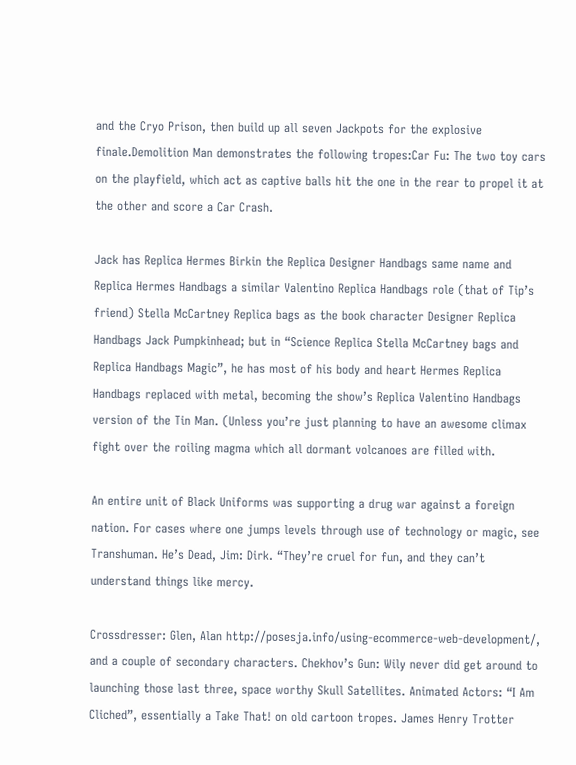and the Cryo Prison, then build up all seven Jackpots for the explosive finale.Demolition Man demonstrates the following tropes:Car Fu: The two toy cars on the playfield, which act as captive balls hit the one in the rear to propel it at the other and score a Car Crash.

Jack has Replica Hermes Birkin the Replica Designer Handbags same name and Replica Hermes Handbags a similar Valentino Replica Handbags role (that of Tip’s friend) Stella McCartney Replica bags as the book character Designer Replica Handbags Jack Pumpkinhead; but in “Science Replica Stella McCartney bags and Replica Handbags Magic”, he has most of his body and heart Hermes Replica Handbags replaced with metal, becoming the show’s Replica Valentino Handbags version of the Tin Man. (Unless you’re just planning to have an awesome climax fight over the roiling magma which all dormant volcanoes are filled with.

An entire unit of Black Uniforms was supporting a drug war against a foreign nation. For cases where one jumps levels through use of technology or magic, see Transhuman. He’s Dead, Jim: Dirk. “They’re cruel for fun, and they can’t understand things like mercy.

Crossdresser: Glen, Alan http://posesja.info/using-ecommerce-web-development/, and a couple of secondary characters. Chekhov’s Gun: Wily never did get around to launching those last three, space worthy Skull Satellites. Animated Actors: “I Am Cliched”, essentially a Take That! on old cartoon tropes. James Henry Trotter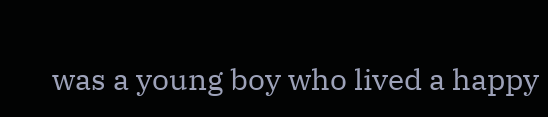was a young boy who lived a happy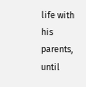life with his parents, until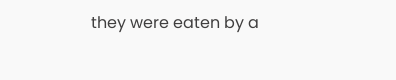they were eaten by a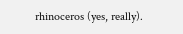rhinoceros (yes, really).